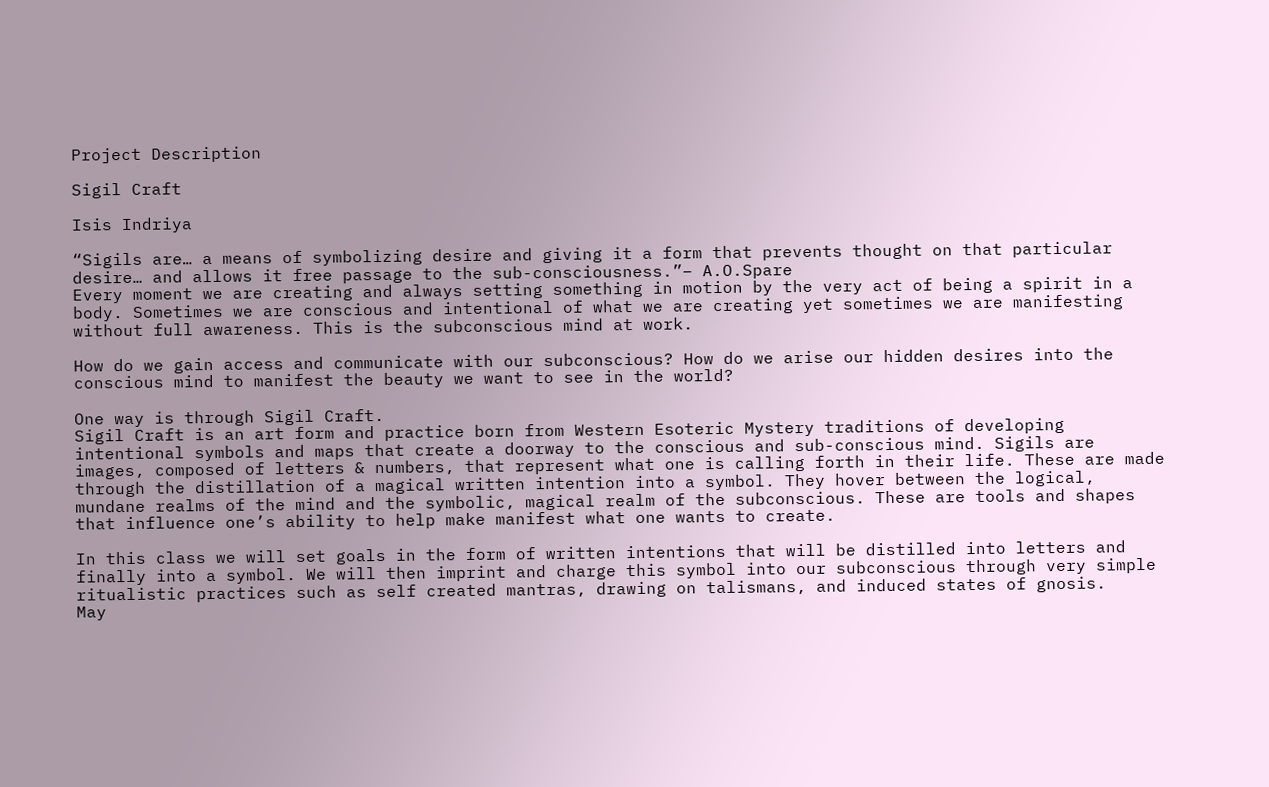Project Description

Sigil Craft

Isis Indriya

“Sigils are… a means of symbolizing desire and giving it a form that prevents thought on that particular desire… and allows it free passage to the sub-consciousness.”– A.O.Spare
Every moment we are creating and always setting something in motion by the very act of being a spirit in a body. Sometimes we are conscious and intentional of what we are creating yet sometimes we are manifesting without full awareness. This is the subconscious mind at work.

How do we gain access and communicate with our subconscious? How do we arise our hidden desires into the conscious mind to manifest the beauty we want to see in the world?

One way is through Sigil Craft.
Sigil Craft is an art form and practice born from Western Esoteric Mystery traditions of developing intentional symbols and maps that create a doorway to the conscious and sub-conscious mind. Sigils are images, composed of letters & numbers, that represent what one is calling forth in their life. These are made through the distillation of a magical written intention into a symbol. They hover between the logical, mundane realms of the mind and the symbolic, magical realm of the subconscious. These are tools and shapes that influence one’s ability to help make manifest what one wants to create.

In this class we will set goals in the form of written intentions that will be distilled into letters and finally into a symbol. We will then imprint and charge this symbol into our subconscious through very simple ritualistic practices such as self created mantras, drawing on talismans, and induced states of gnosis.
May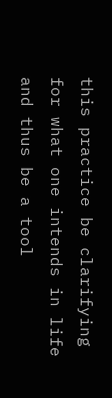this practice be clarifying for what one intends in life and thus be a tool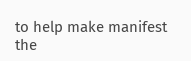to help make manifest the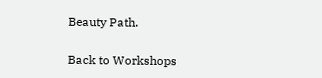Beauty Path.

Back to Workshops